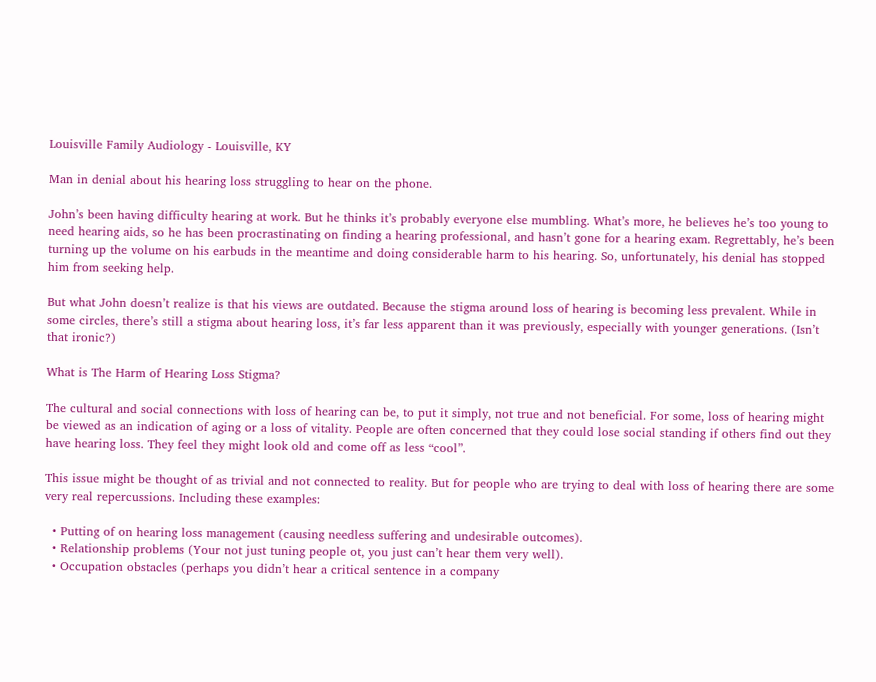Louisville Family Audiology - Louisville, KY

Man in denial about his hearing loss struggling to hear on the phone.

John’s been having difficulty hearing at work. But he thinks it’s probably everyone else mumbling. What’s more, he believes he’s too young to need hearing aids, so he has been procrastinating on finding a hearing professional, and hasn’t gone for a hearing exam. Regrettably, he’s been turning up the volume on his earbuds in the meantime and doing considerable harm to his hearing. So, unfortunately, his denial has stopped him from seeking help.

But what John doesn’t realize is that his views are outdated. Because the stigma around loss of hearing is becoming less prevalent. While in some circles, there’s still a stigma about hearing loss, it’s far less apparent than it was previously, especially with younger generations. (Isn’t that ironic?)

What is The Harm of Hearing Loss Stigma?

The cultural and social connections with loss of hearing can be, to put it simply, not true and not beneficial. For some, loss of hearing might be viewed as an indication of aging or a loss of vitality. People are often concerned that they could lose social standing if others find out they have hearing loss. They feel they might look old and come off as less “cool”.

This issue might be thought of as trivial and not connected to reality. But for people who are trying to deal with loss of hearing there are some very real repercussions. Including these examples:

  • Putting of on hearing loss management (causing needless suffering and undesirable outcomes).
  • Relationship problems (Your not just tuning people ot, you just can’t hear them very well).
  • Occupation obstacles (perhaps you didn’t hear a critical sentence in a company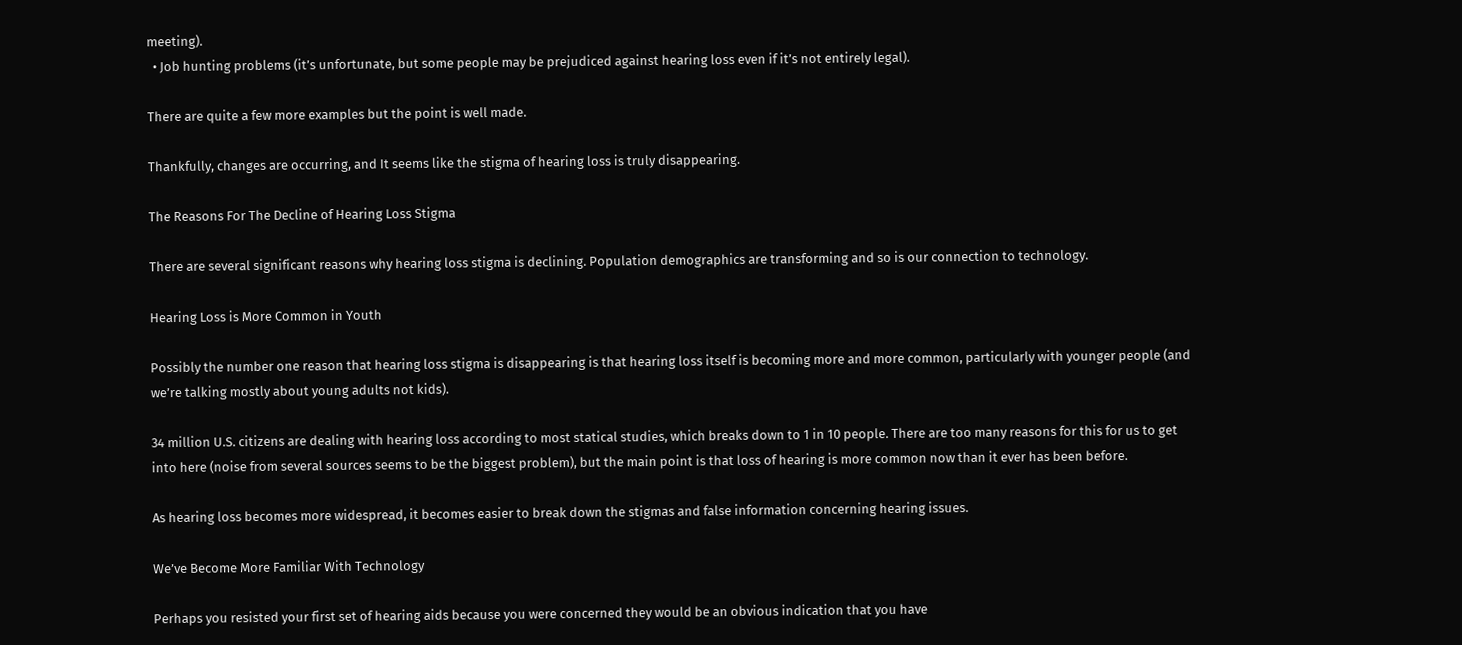meeting).
  • Job hunting problems (it’s unfortunate, but some people may be prejudiced against hearing loss even if it’s not entirely legal).

There are quite a few more examples but the point is well made.

Thankfully, changes are occurring, and It seems like the stigma of hearing loss is truly disappearing.

The Reasons For The Decline of Hearing Loss Stigma

There are several significant reasons why hearing loss stigma is declining. Population demographics are transforming and so is our connection to technology.

Hearing Loss is More Common in Youth

Possibly the number one reason that hearing loss stigma is disappearing is that hearing loss itself is becoming more and more common, particularly with younger people (and we’re talking mostly about young adults not kids).

34 million U.S. citizens are dealing with hearing loss according to most statical studies, which breaks down to 1 in 10 people. There are too many reasons for this for us to get into here (noise from several sources seems to be the biggest problem), but the main point is that loss of hearing is more common now than it ever has been before.

As hearing loss becomes more widespread, it becomes easier to break down the stigmas and false information concerning hearing issues.

We’ve Become More Familiar With Technology

Perhaps you resisted your first set of hearing aids because you were concerned they would be an obvious indication that you have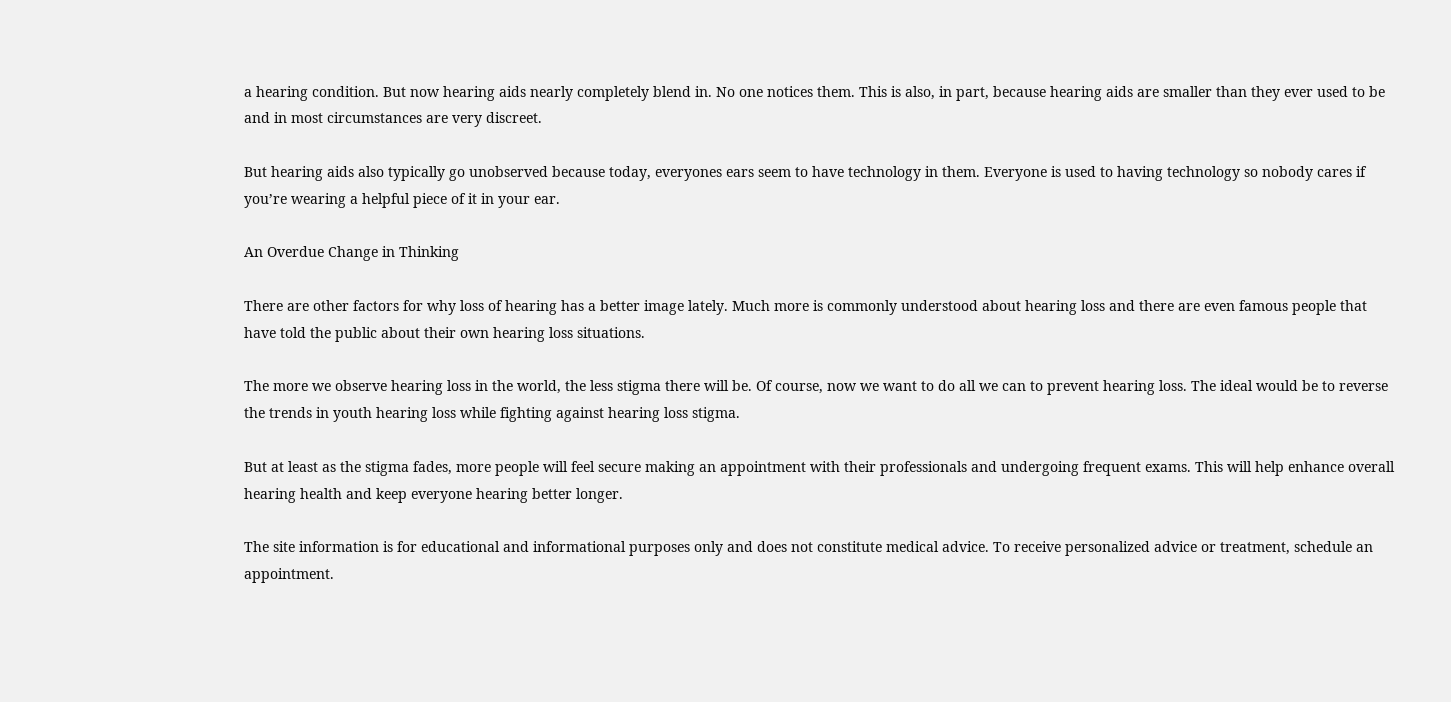a hearing condition. But now hearing aids nearly completely blend in. No one notices them. This is also, in part, because hearing aids are smaller than they ever used to be and in most circumstances are very discreet.

But hearing aids also typically go unobserved because today, everyones ears seem to have technology in them. Everyone is used to having technology so nobody cares if you’re wearing a helpful piece of it in your ear.

An Overdue Change in Thinking

There are other factors for why loss of hearing has a better image lately. Much more is commonly understood about hearing loss and there are even famous people that have told the public about their own hearing loss situations.

The more we observe hearing loss in the world, the less stigma there will be. Of course, now we want to do all we can to prevent hearing loss. The ideal would be to reverse the trends in youth hearing loss while fighting against hearing loss stigma.

But at least as the stigma fades, more people will feel secure making an appointment with their professionals and undergoing frequent exams. This will help enhance overall hearing health and keep everyone hearing better longer.

The site information is for educational and informational purposes only and does not constitute medical advice. To receive personalized advice or treatment, schedule an appointment.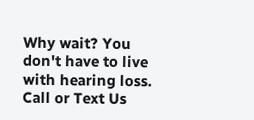Why wait? You don't have to live with hearing loss. Call or Text Us